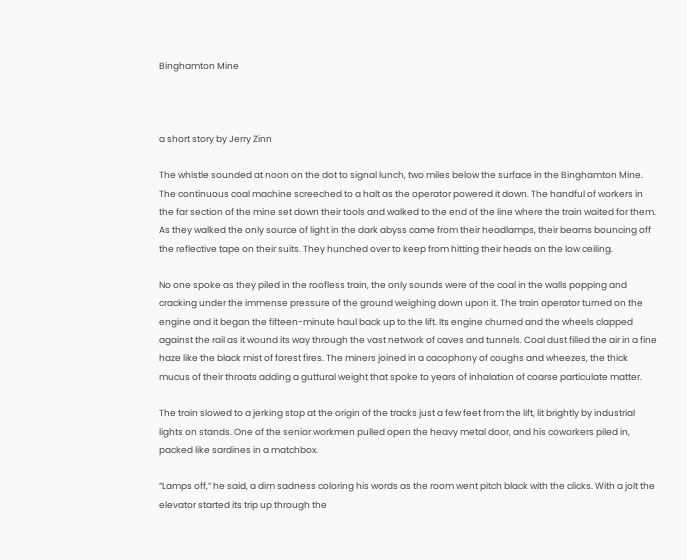Binghamton Mine



a short story by Jerry Zinn

The whistle sounded at noon on the dot to signal lunch, two miles below the surface in the Binghamton Mine. The continuous coal machine screeched to a halt as the operator powered it down. The handful of workers in the far section of the mine set down their tools and walked to the end of the line where the train waited for them. As they walked the only source of light in the dark abyss came from their headlamps, their beams bouncing off the reflective tape on their suits. They hunched over to keep from hitting their heads on the low ceiling.

No one spoke as they piled in the roofless train, the only sounds were of the coal in the walls popping and cracking under the immense pressure of the ground weighing down upon it. The train operator turned on the engine and it began the fifteen-minute haul back up to the lift. Its engine churned and the wheels clapped against the rail as it wound its way through the vast network of caves and tunnels. Coal dust filled the air in a fine haze like the black mist of forest fires. The miners joined in a cacophony of coughs and wheezes, the thick mucus of their throats adding a guttural weight that spoke to years of inhalation of coarse particulate matter.

The train slowed to a jerking stop at the origin of the tracks just a few feet from the lift, lit brightly by industrial lights on stands. One of the senior workmen pulled open the heavy metal door, and his coworkers piled in, packed like sardines in a matchbox.

“Lamps off,” he said, a dim sadness coloring his words as the room went pitch black with the clicks. With a jolt the elevator started its trip up through the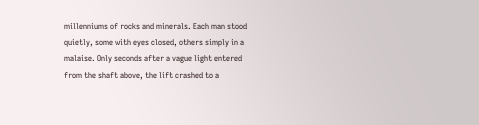millenniums of rocks and minerals. Each man stood quietly, some with eyes closed, others simply in a malaise. Only seconds after a vague light entered from the shaft above, the lift crashed to a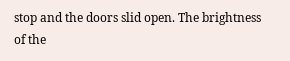stop and the doors slid open. The brightness of the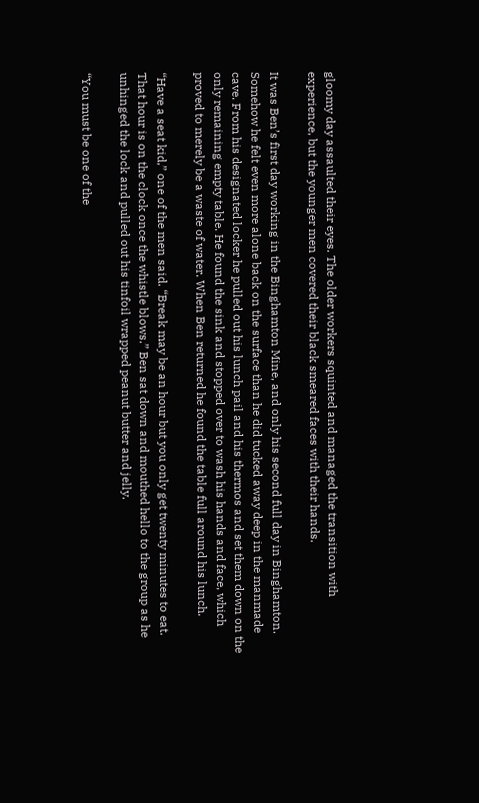gloomy day assaulted their eyes. The older workers squinted and managed the transition with experience, but the younger men covered their black smeared faces with their hands.

It was Ben’s first day working in the Binghamton Mine, and only his second full day in Binghamton. Somehow he felt even more alone back on the surface than he did tucked away deep in the manmade cave. From his designated locker he pulled out his lunch pail and his thermos and set them down on the only remaining empty table. He found the sink and stopped over to wash his hands and face, which proved to merely be a waste of water. When Ben returned he found the table full around his lunch.

“Have a seat kid,” one of the men said. “Break may be an hour but you only get twenty minutes to eat. That hour is on the clock once the whistle blows.” Ben sat down and mouthed hello to the group as he unhinged the lock and pulled out his tinfoil wrapped peanut butter and jelly.

“You must be one of the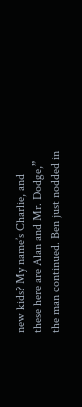new kids? My name’s Charlie, and these here are Alan and Mr. Dodge,” the man continued. Ben just nodded in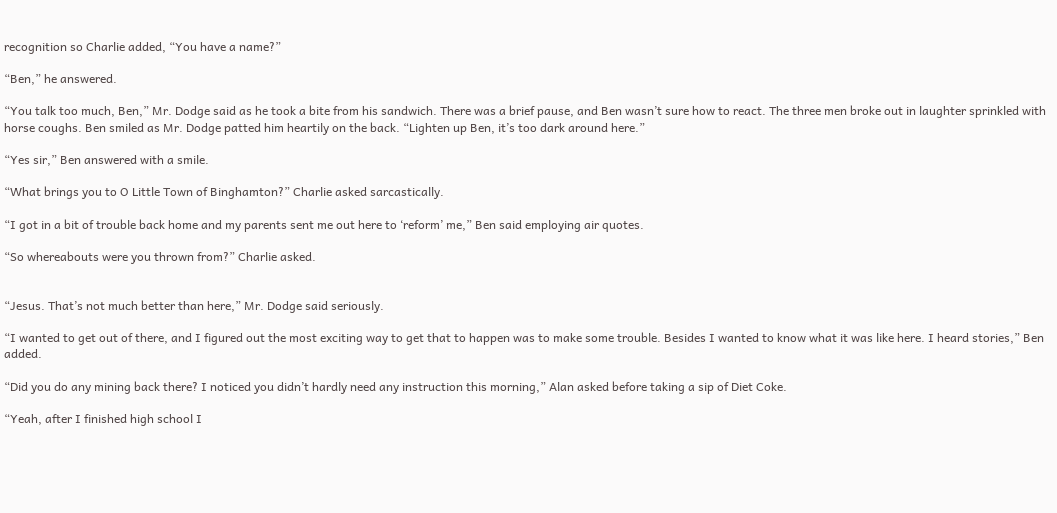recognition so Charlie added, “You have a name?”

“Ben,” he answered.

“You talk too much, Ben,” Mr. Dodge said as he took a bite from his sandwich. There was a brief pause, and Ben wasn’t sure how to react. The three men broke out in laughter sprinkled with horse coughs. Ben smiled as Mr. Dodge patted him heartily on the back. “Lighten up Ben, it’s too dark around here.”

“Yes sir,” Ben answered with a smile.

“What brings you to O Little Town of Binghamton?” Charlie asked sarcastically.

“I got in a bit of trouble back home and my parents sent me out here to ‘reform’ me,” Ben said employing air quotes.

“So whereabouts were you thrown from?” Charlie asked.


“Jesus. That’s not much better than here,” Mr. Dodge said seriously.

“I wanted to get out of there, and I figured out the most exciting way to get that to happen was to make some trouble. Besides I wanted to know what it was like here. I heard stories,” Ben added.

“Did you do any mining back there? I noticed you didn’t hardly need any instruction this morning,” Alan asked before taking a sip of Diet Coke.

“Yeah, after I finished high school I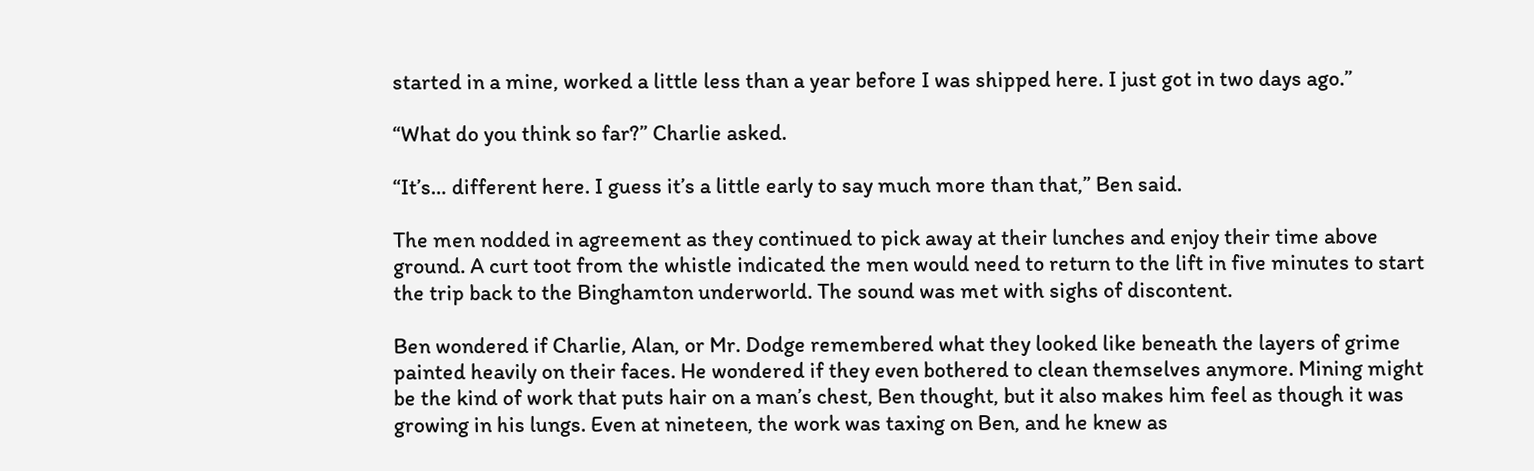started in a mine, worked a little less than a year before I was shipped here. I just got in two days ago.”

“What do you think so far?” Charlie asked.

“It’s… different here. I guess it’s a little early to say much more than that,” Ben said.

The men nodded in agreement as they continued to pick away at their lunches and enjoy their time above ground. A curt toot from the whistle indicated the men would need to return to the lift in five minutes to start the trip back to the Binghamton underworld. The sound was met with sighs of discontent.

Ben wondered if Charlie, Alan, or Mr. Dodge remembered what they looked like beneath the layers of grime painted heavily on their faces. He wondered if they even bothered to clean themselves anymore. Mining might be the kind of work that puts hair on a man’s chest, Ben thought, but it also makes him feel as though it was growing in his lungs. Even at nineteen, the work was taxing on Ben, and he knew as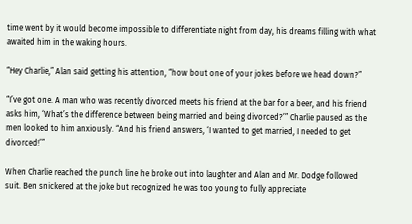time went by it would become impossible to differentiate night from day, his dreams filling with what awaited him in the waking hours.

“Hey Charlie,” Alan said getting his attention, “how bout one of your jokes before we head down?”

“I’ve got one. A man who was recently divorced meets his friend at the bar for a beer, and his friend asks him, ‘What’s the difference between being married and being divorced?’” Charlie paused as the men looked to him anxiously. “And his friend answers, ‘I wanted to get married, I needed to get divorced!’”

When Charlie reached the punch line he broke out into laughter and Alan and Mr. Dodge followed suit. Ben snickered at the joke but recognized he was too young to fully appreciate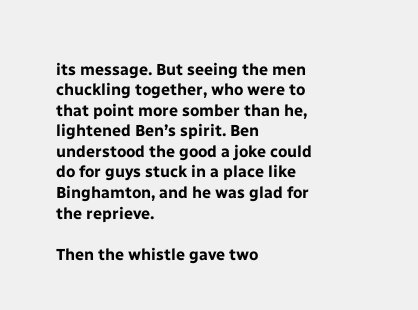its message. But seeing the men chuckling together, who were to that point more somber than he, lightened Ben’s spirit. Ben understood the good a joke could do for guys stuck in a place like Binghamton, and he was glad for the reprieve.

Then the whistle gave two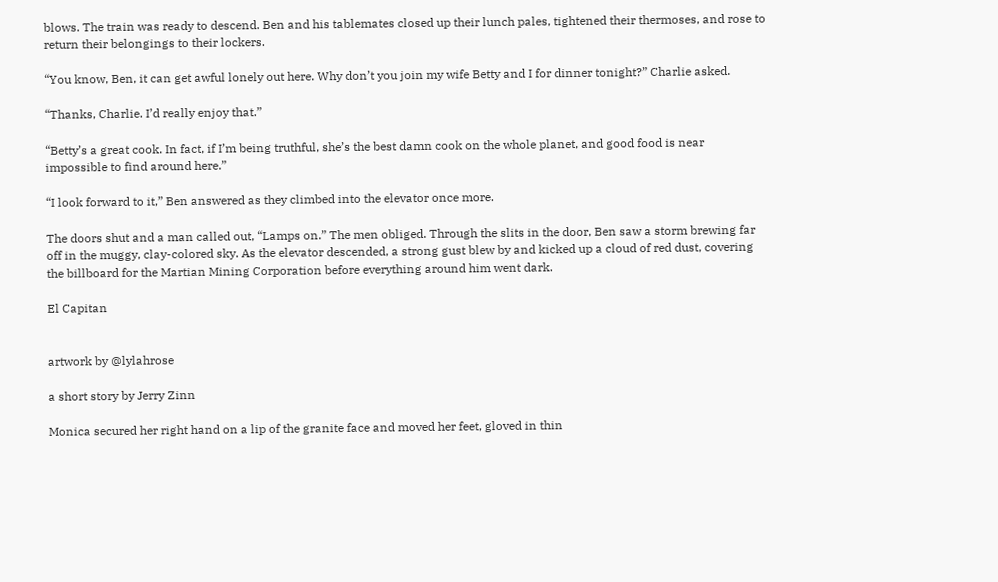blows. The train was ready to descend. Ben and his tablemates closed up their lunch pales, tightened their thermoses, and rose to return their belongings to their lockers.

“You know, Ben, it can get awful lonely out here. Why don’t you join my wife Betty and I for dinner tonight?” Charlie asked.

“Thanks, Charlie. I’d really enjoy that.”

“Betty’s a great cook. In fact, if I’m being truthful, she’s the best damn cook on the whole planet, and good food is near impossible to find around here.”

“I look forward to it,” Ben answered as they climbed into the elevator once more.

The doors shut and a man called out, “Lamps on.” The men obliged. Through the slits in the door, Ben saw a storm brewing far off in the muggy, clay-colored sky. As the elevator descended, a strong gust blew by and kicked up a cloud of red dust, covering the billboard for the Martian Mining Corporation before everything around him went dark.

El Capitan


artwork by @lylahrose

a short story by Jerry Zinn

Monica secured her right hand on a lip of the granite face and moved her feet, gloved in thin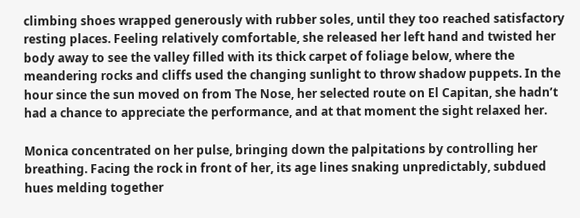climbing shoes wrapped generously with rubber soles, until they too reached satisfactory resting places. Feeling relatively comfortable, she released her left hand and twisted her body away to see the valley filled with its thick carpet of foliage below, where the meandering rocks and cliffs used the changing sunlight to throw shadow puppets. In the hour since the sun moved on from The Nose, her selected route on El Capitan, she hadn’t had a chance to appreciate the performance, and at that moment the sight relaxed her.

Monica concentrated on her pulse, bringing down the palpitations by controlling her breathing. Facing the rock in front of her, its age lines snaking unpredictably, subdued hues melding together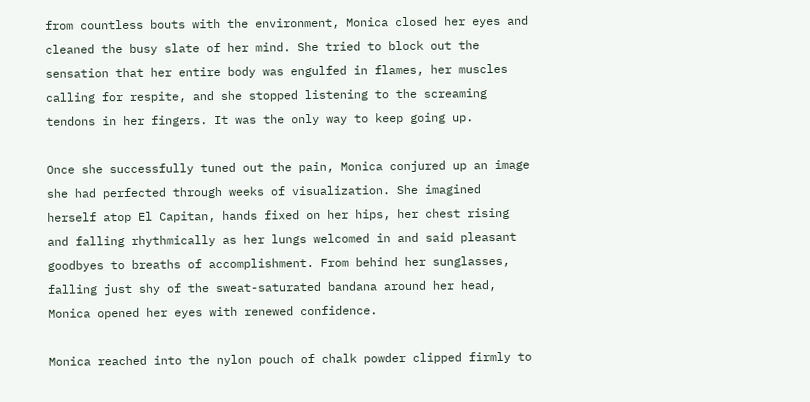from countless bouts with the environment, Monica closed her eyes and cleaned the busy slate of her mind. She tried to block out the sensation that her entire body was engulfed in flames, her muscles calling for respite, and she stopped listening to the screaming tendons in her fingers. It was the only way to keep going up.

Once she successfully tuned out the pain, Monica conjured up an image she had perfected through weeks of visualization. She imagined herself atop El Capitan, hands fixed on her hips, her chest rising and falling rhythmically as her lungs welcomed in and said pleasant goodbyes to breaths of accomplishment. From behind her sunglasses, falling just shy of the sweat-saturated bandana around her head, Monica opened her eyes with renewed confidence.

Monica reached into the nylon pouch of chalk powder clipped firmly to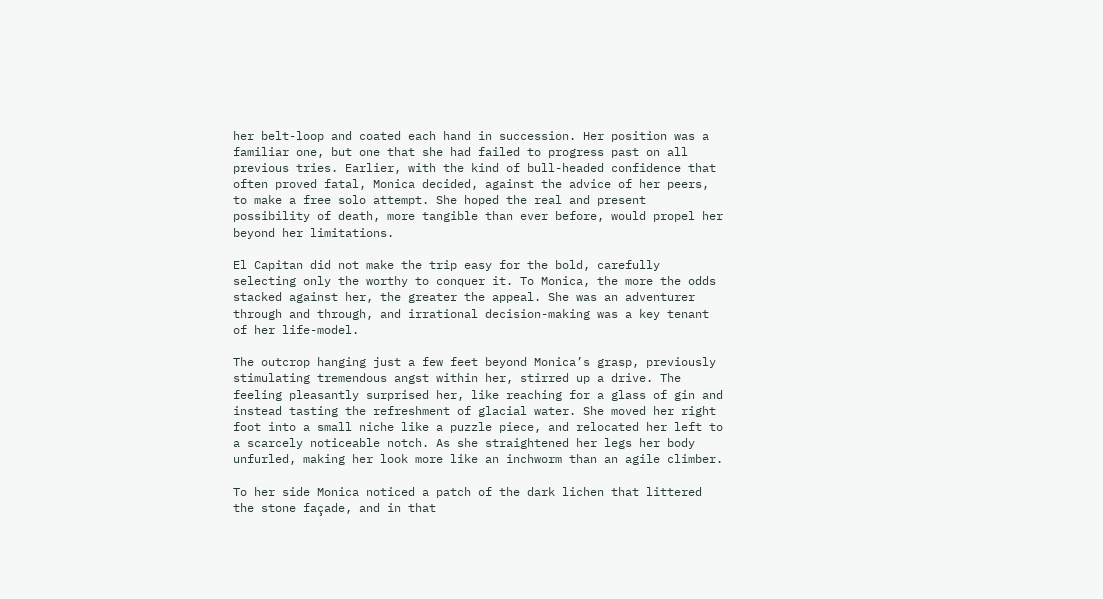her belt-loop and coated each hand in succession. Her position was a familiar one, but one that she had failed to progress past on all previous tries. Earlier, with the kind of bull-headed confidence that often proved fatal, Monica decided, against the advice of her peers, to make a free solo attempt. She hoped the real and present possibility of death, more tangible than ever before, would propel her beyond her limitations.

El Capitan did not make the trip easy for the bold, carefully selecting only the worthy to conquer it. To Monica, the more the odds stacked against her, the greater the appeal. She was an adventurer through and through, and irrational decision-making was a key tenant of her life-model.

The outcrop hanging just a few feet beyond Monica’s grasp, previously stimulating tremendous angst within her, stirred up a drive. The feeling pleasantly surprised her, like reaching for a glass of gin and instead tasting the refreshment of glacial water. She moved her right foot into a small niche like a puzzle piece, and relocated her left to a scarcely noticeable notch. As she straightened her legs her body unfurled, making her look more like an inchworm than an agile climber.

To her side Monica noticed a patch of the dark lichen that littered the stone façade, and in that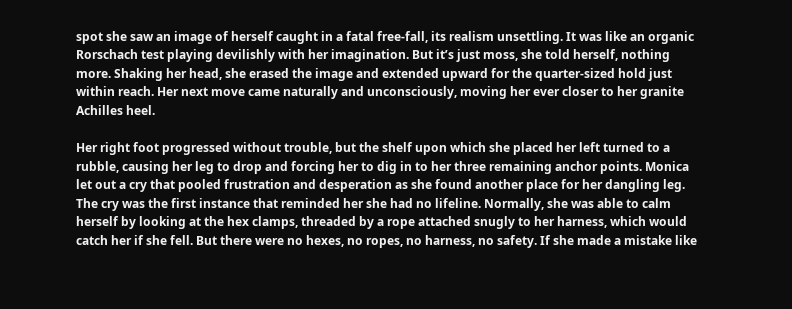spot she saw an image of herself caught in a fatal free-fall, its realism unsettling. It was like an organic Rorschach test playing devilishly with her imagination. But it’s just moss, she told herself, nothing more. Shaking her head, she erased the image and extended upward for the quarter-sized hold just within reach. Her next move came naturally and unconsciously, moving her ever closer to her granite Achilles heel.

Her right foot progressed without trouble, but the shelf upon which she placed her left turned to a rubble, causing her leg to drop and forcing her to dig in to her three remaining anchor points. Monica let out a cry that pooled frustration and desperation as she found another place for her dangling leg. The cry was the first instance that reminded her she had no lifeline. Normally, she was able to calm herself by looking at the hex clamps, threaded by a rope attached snugly to her harness, which would catch her if she fell. But there were no hexes, no ropes, no harness, no safety. If she made a mistake like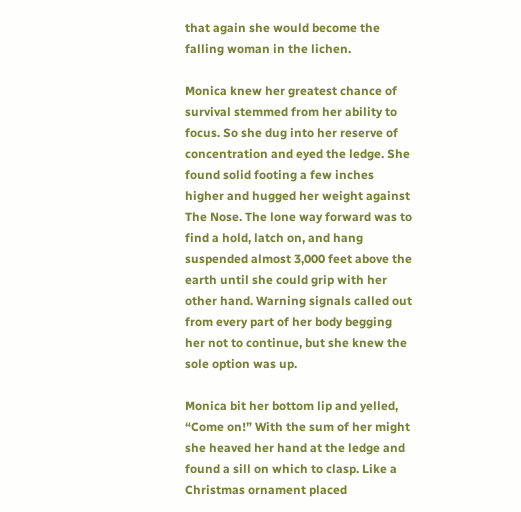that again she would become the falling woman in the lichen.

Monica knew her greatest chance of survival stemmed from her ability to focus. So she dug into her reserve of concentration and eyed the ledge. She found solid footing a few inches higher and hugged her weight against The Nose. The lone way forward was to find a hold, latch on, and hang suspended almost 3,000 feet above the earth until she could grip with her other hand. Warning signals called out from every part of her body begging her not to continue, but she knew the sole option was up.

Monica bit her bottom lip and yelled, “Come on!” With the sum of her might she heaved her hand at the ledge and found a sill on which to clasp. Like a Christmas ornament placed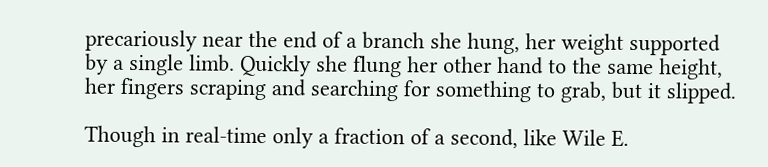precariously near the end of a branch she hung, her weight supported by a single limb. Quickly she flung her other hand to the same height, her fingers scraping and searching for something to grab, but it slipped.

Though in real-time only a fraction of a second, like Wile E.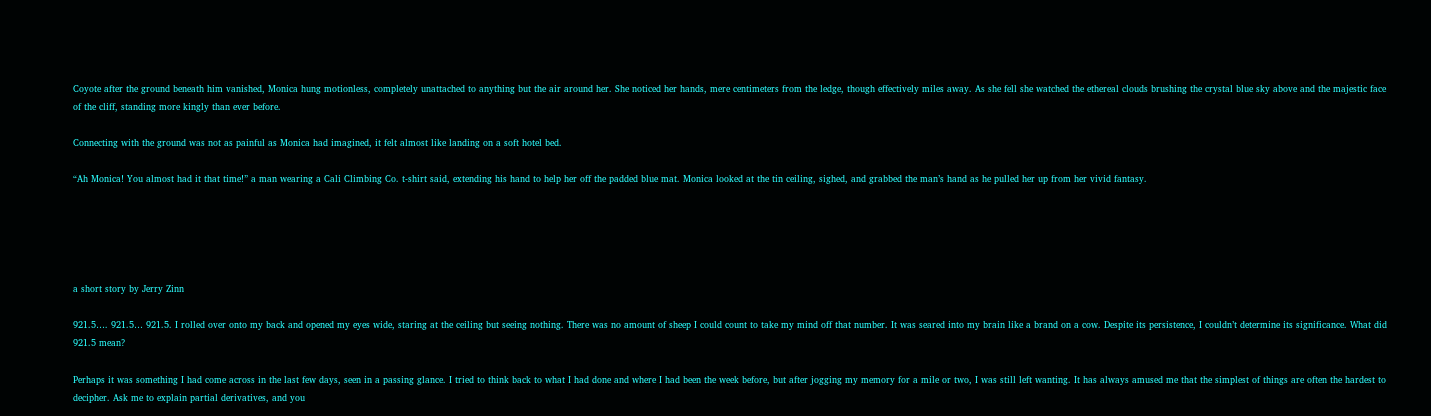Coyote after the ground beneath him vanished, Monica hung motionless, completely unattached to anything but the air around her. She noticed her hands, mere centimeters from the ledge, though effectively miles away. As she fell she watched the ethereal clouds brushing the crystal blue sky above and the majestic face of the cliff, standing more kingly than ever before.

Connecting with the ground was not as painful as Monica had imagined, it felt almost like landing on a soft hotel bed.

“Ah Monica! You almost had it that time!” a man wearing a Cali Climbing Co. t-shirt said, extending his hand to help her off the padded blue mat. Monica looked at the tin ceiling, sighed, and grabbed the man’s hand as he pulled her up from her vivid fantasy.





a short story by Jerry Zinn

921.5…. 921.5… 921.5. I rolled over onto my back and opened my eyes wide, staring at the ceiling but seeing nothing. There was no amount of sheep I could count to take my mind off that number. It was seared into my brain like a brand on a cow. Despite its persistence, I couldn’t determine its significance. What did 921.5 mean?

Perhaps it was something I had come across in the last few days, seen in a passing glance. I tried to think back to what I had done and where I had been the week before, but after jogging my memory for a mile or two, I was still left wanting. It has always amused me that the simplest of things are often the hardest to decipher. Ask me to explain partial derivatives, and you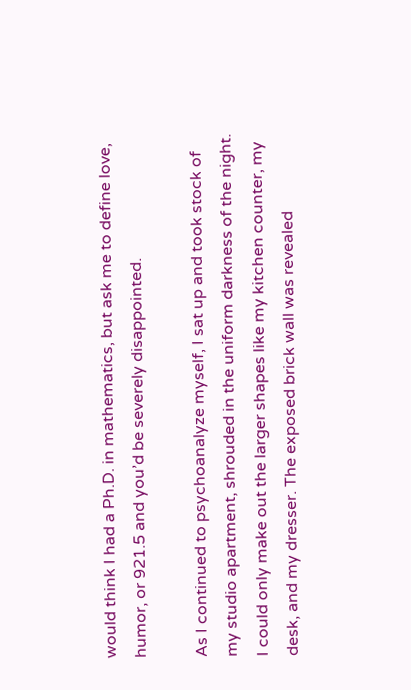would think I had a Ph.D. in mathematics, but ask me to define love, humor, or 921.5 and you’d be severely disappointed.

As I continued to psychoanalyze myself, I sat up and took stock of my studio apartment, shrouded in the uniform darkness of the night. I could only make out the larger shapes like my kitchen counter, my desk, and my dresser. The exposed brick wall was revealed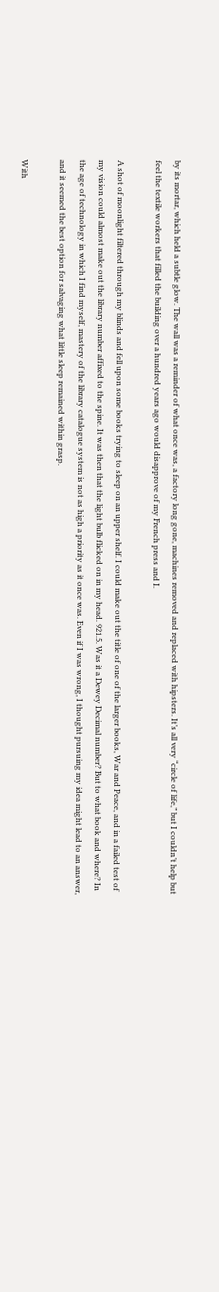by its mortar, which held a subtle glow. The wall was a reminder of what once was, a factory long gone, machines removed and replaced with hipsters. It’s all very “circle of life,” but I couldn’t help but feel the textile workers that filled the building over a hundred years ago would disapprove of my French press and I.

A shot of moonlight filtered through my blinds and fell upon some books trying to sleep on an upper shelf. I could make out the title of one of the larger books, War and Peace, and in a failed test of my vision could almost make out the library number affixed to the spine. It was then that the light bulb flicked on in my head. 921.5. Was it a Dewey Decimal number? But to what book and where? In the age of technology in which I find myself, mastery of the library catalogue system is not as high a priority as it once was. Even if I was wrong, I thought pursuing my idea might lead to an answer, and it seemed the best option for salvaging what little sleep remained within grasp.

With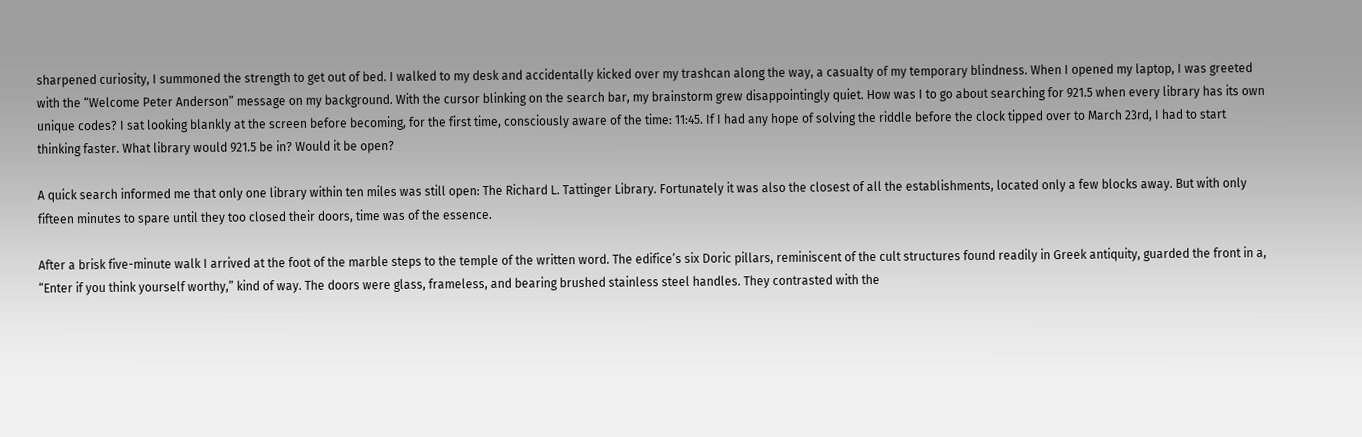sharpened curiosity, I summoned the strength to get out of bed. I walked to my desk and accidentally kicked over my trashcan along the way, a casualty of my temporary blindness. When I opened my laptop, I was greeted with the “Welcome Peter Anderson” message on my background. With the cursor blinking on the search bar, my brainstorm grew disappointingly quiet. How was I to go about searching for 921.5 when every library has its own unique codes? I sat looking blankly at the screen before becoming, for the first time, consciously aware of the time: 11:45. If I had any hope of solving the riddle before the clock tipped over to March 23rd, I had to start thinking faster. What library would 921.5 be in? Would it be open?

A quick search informed me that only one library within ten miles was still open: The Richard L. Tattinger Library. Fortunately it was also the closest of all the establishments, located only a few blocks away. But with only fifteen minutes to spare until they too closed their doors, time was of the essence.

After a brisk five-minute walk I arrived at the foot of the marble steps to the temple of the written word. The edifice’s six Doric pillars, reminiscent of the cult structures found readily in Greek antiquity, guarded the front in a, “Enter if you think yourself worthy,” kind of way. The doors were glass, frameless, and bearing brushed stainless steel handles. They contrasted with the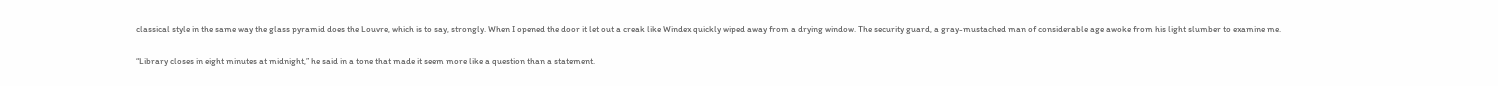classical style in the same way the glass pyramid does the Louvre, which is to say, strongly. When I opened the door it let out a creak like Windex quickly wiped away from a drying window. The security guard, a gray-mustached man of considerable age awoke from his light slumber to examine me.

“Library closes in eight minutes at midnight,” he said in a tone that made it seem more like a question than a statement.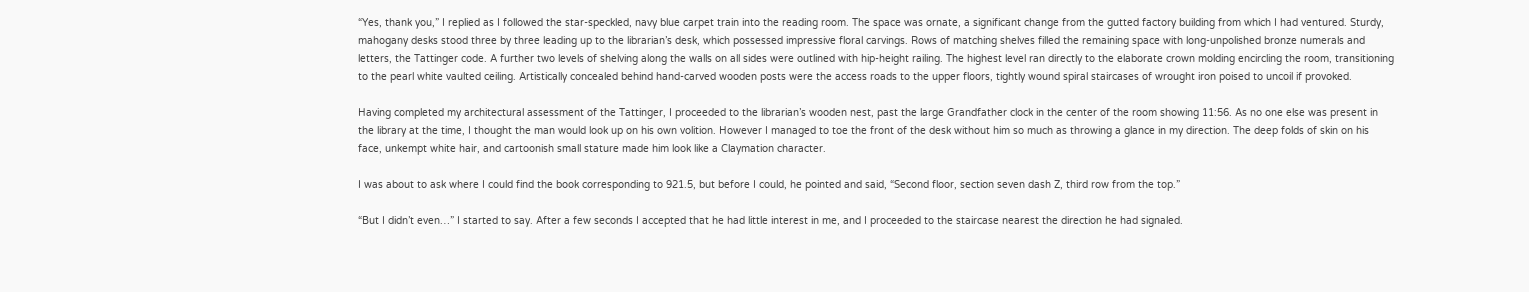“Yes, thank you,” I replied as I followed the star-speckled, navy blue carpet train into the reading room. The space was ornate, a significant change from the gutted factory building from which I had ventured. Sturdy, mahogany desks stood three by three leading up to the librarian’s desk, which possessed impressive floral carvings. Rows of matching shelves filled the remaining space with long-unpolished bronze numerals and letters, the Tattinger code. A further two levels of shelving along the walls on all sides were outlined with hip-height railing. The highest level ran directly to the elaborate crown molding encircling the room, transitioning to the pearl white vaulted ceiling. Artistically concealed behind hand-carved wooden posts were the access roads to the upper floors, tightly wound spiral staircases of wrought iron poised to uncoil if provoked.

Having completed my architectural assessment of the Tattinger, I proceeded to the librarian’s wooden nest, past the large Grandfather clock in the center of the room showing 11:56. As no one else was present in the library at the time, I thought the man would look up on his own volition. However I managed to toe the front of the desk without him so much as throwing a glance in my direction. The deep folds of skin on his face, unkempt white hair, and cartoonish small stature made him look like a Claymation character.

I was about to ask where I could find the book corresponding to 921.5, but before I could, he pointed and said, “Second floor, section seven dash Z, third row from the top.”

“But I didn’t even…” I started to say. After a few seconds I accepted that he had little interest in me, and I proceeded to the staircase nearest the direction he had signaled.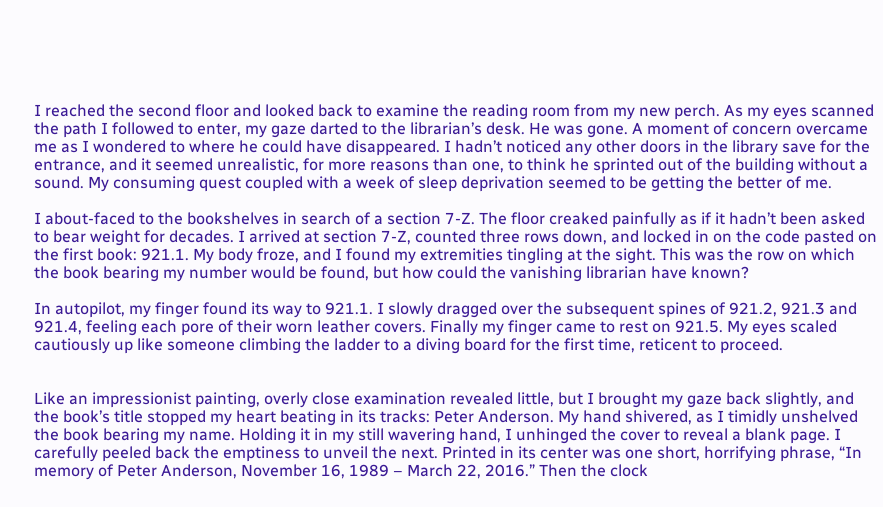I reached the second floor and looked back to examine the reading room from my new perch. As my eyes scanned the path I followed to enter, my gaze darted to the librarian’s desk. He was gone. A moment of concern overcame me as I wondered to where he could have disappeared. I hadn’t noticed any other doors in the library save for the entrance, and it seemed unrealistic, for more reasons than one, to think he sprinted out of the building without a sound. My consuming quest coupled with a week of sleep deprivation seemed to be getting the better of me.

I about-faced to the bookshelves in search of a section 7-Z. The floor creaked painfully as if it hadn’t been asked to bear weight for decades. I arrived at section 7-Z, counted three rows down, and locked in on the code pasted on the first book: 921.1. My body froze, and I found my extremities tingling at the sight. This was the row on which the book bearing my number would be found, but how could the vanishing librarian have known?

In autopilot, my finger found its way to 921.1. I slowly dragged over the subsequent spines of 921.2, 921.3 and 921.4, feeling each pore of their worn leather covers. Finally my finger came to rest on 921.5. My eyes scaled cautiously up like someone climbing the ladder to a diving board for the first time, reticent to proceed.


Like an impressionist painting, overly close examination revealed little, but I brought my gaze back slightly, and the book’s title stopped my heart beating in its tracks: Peter Anderson. My hand shivered, as I timidly unshelved the book bearing my name. Holding it in my still wavering hand, I unhinged the cover to reveal a blank page. I carefully peeled back the emptiness to unveil the next. Printed in its center was one short, horrifying phrase, “In memory of Peter Anderson, November 16, 1989 – March 22, 2016.” Then the clock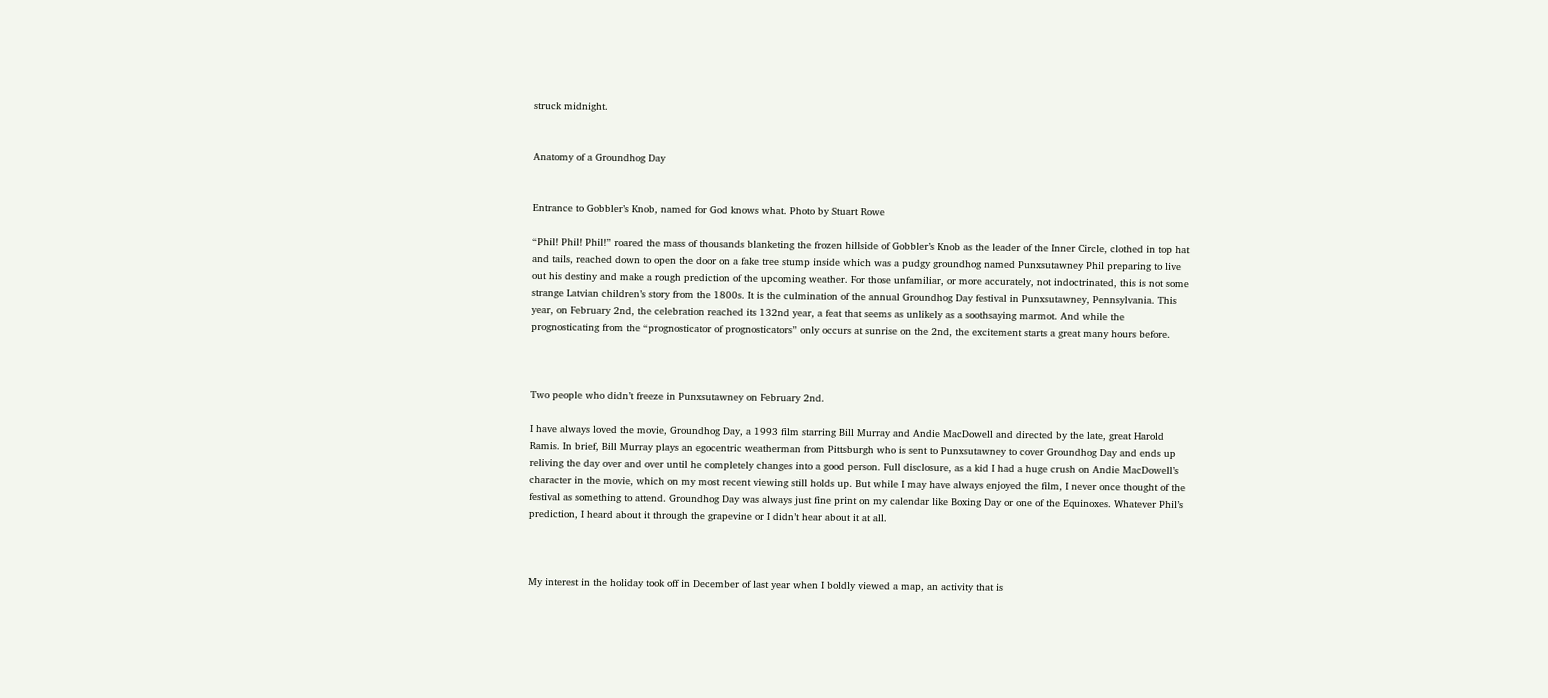struck midnight.


Anatomy of a Groundhog Day


Entrance to Gobbler’s Knob, named for God knows what. Photo by Stuart Rowe

“Phil! Phil! Phil!” roared the mass of thousands blanketing the frozen hillside of Gobbler’s Knob as the leader of the Inner Circle, clothed in top hat and tails, reached down to open the door on a fake tree stump inside which was a pudgy groundhog named Punxsutawney Phil preparing to live out his destiny and make a rough prediction of the upcoming weather. For those unfamiliar, or more accurately, not indoctrinated, this is not some strange Latvian children’s story from the 1800s. It is the culmination of the annual Groundhog Day festival in Punxsutawney, Pennsylvania. This year, on February 2nd, the celebration reached its 132nd year, a feat that seems as unlikely as a soothsaying marmot. And while the prognosticating from the “prognosticator of prognosticators” only occurs at sunrise on the 2nd, the excitement starts a great many hours before.



Two people who didn’t freeze in Punxsutawney on February 2nd.

I have always loved the movie, Groundhog Day, a 1993 film starring Bill Murray and Andie MacDowell and directed by the late, great Harold Ramis. In brief, Bill Murray plays an egocentric weatherman from Pittsburgh who is sent to Punxsutawney to cover Groundhog Day and ends up reliving the day over and over until he completely changes into a good person. Full disclosure, as a kid I had a huge crush on Andie MacDowell’s character in the movie, which on my most recent viewing still holds up. But while I may have always enjoyed the film, I never once thought of the festival as something to attend. Groundhog Day was always just fine print on my calendar like Boxing Day or one of the Equinoxes. Whatever Phil’s prediction, I heard about it through the grapevine or I didn’t hear about it at all.



My interest in the holiday took off in December of last year when I boldly viewed a map, an activity that is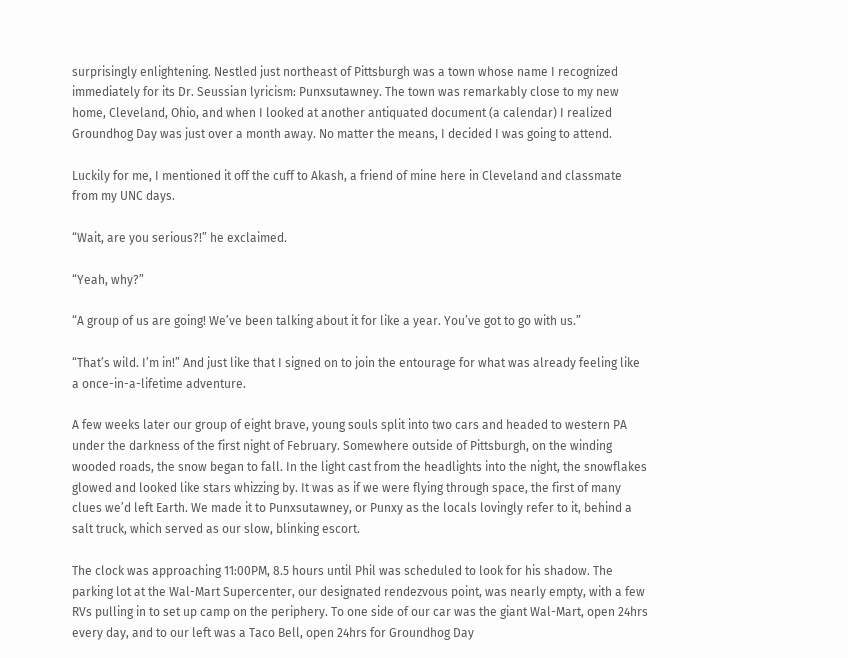surprisingly enlightening. Nestled just northeast of Pittsburgh was a town whose name I recognized immediately for its Dr. Seussian lyricism: Punxsutawney. The town was remarkably close to my new home, Cleveland, Ohio, and when I looked at another antiquated document (a calendar) I realized Groundhog Day was just over a month away. No matter the means, I decided I was going to attend.

Luckily for me, I mentioned it off the cuff to Akash, a friend of mine here in Cleveland and classmate from my UNC days.

“Wait, are you serious?!” he exclaimed.

“Yeah, why?”

“A group of us are going! We’ve been talking about it for like a year. You’ve got to go with us.”

“That’s wild. I’m in!” And just like that I signed on to join the entourage for what was already feeling like a once-in-a-lifetime adventure.

A few weeks later our group of eight brave, young souls split into two cars and headed to western PA under the darkness of the first night of February. Somewhere outside of Pittsburgh, on the winding wooded roads, the snow began to fall. In the light cast from the headlights into the night, the snowflakes glowed and looked like stars whizzing by. It was as if we were flying through space, the first of many clues we’d left Earth. We made it to Punxsutawney, or Punxy as the locals lovingly refer to it, behind a salt truck, which served as our slow, blinking escort.

The clock was approaching 11:00PM, 8.5 hours until Phil was scheduled to look for his shadow. The parking lot at the Wal-Mart Supercenter, our designated rendezvous point, was nearly empty, with a few RVs pulling in to set up camp on the periphery. To one side of our car was the giant Wal-Mart, open 24hrs every day, and to our left was a Taco Bell, open 24hrs for Groundhog Day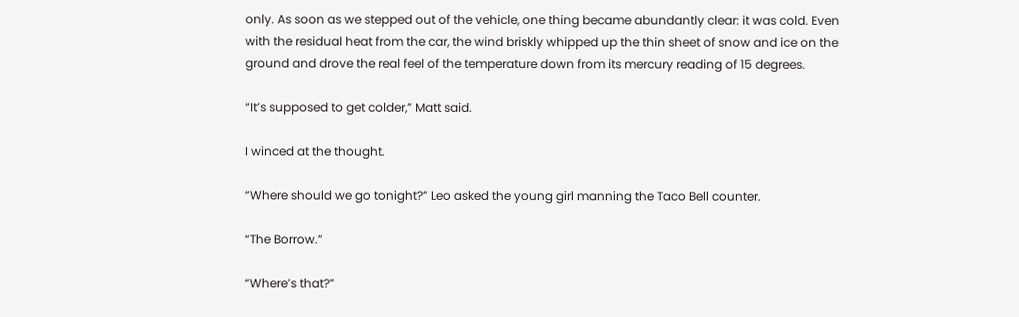only. As soon as we stepped out of the vehicle, one thing became abundantly clear: it was cold. Even with the residual heat from the car, the wind briskly whipped up the thin sheet of snow and ice on the ground and drove the real feel of the temperature down from its mercury reading of 15 degrees.

“It’s supposed to get colder,” Matt said.

I winced at the thought.

“Where should we go tonight?” Leo asked the young girl manning the Taco Bell counter.

“The Borrow.”

“Where’s that?”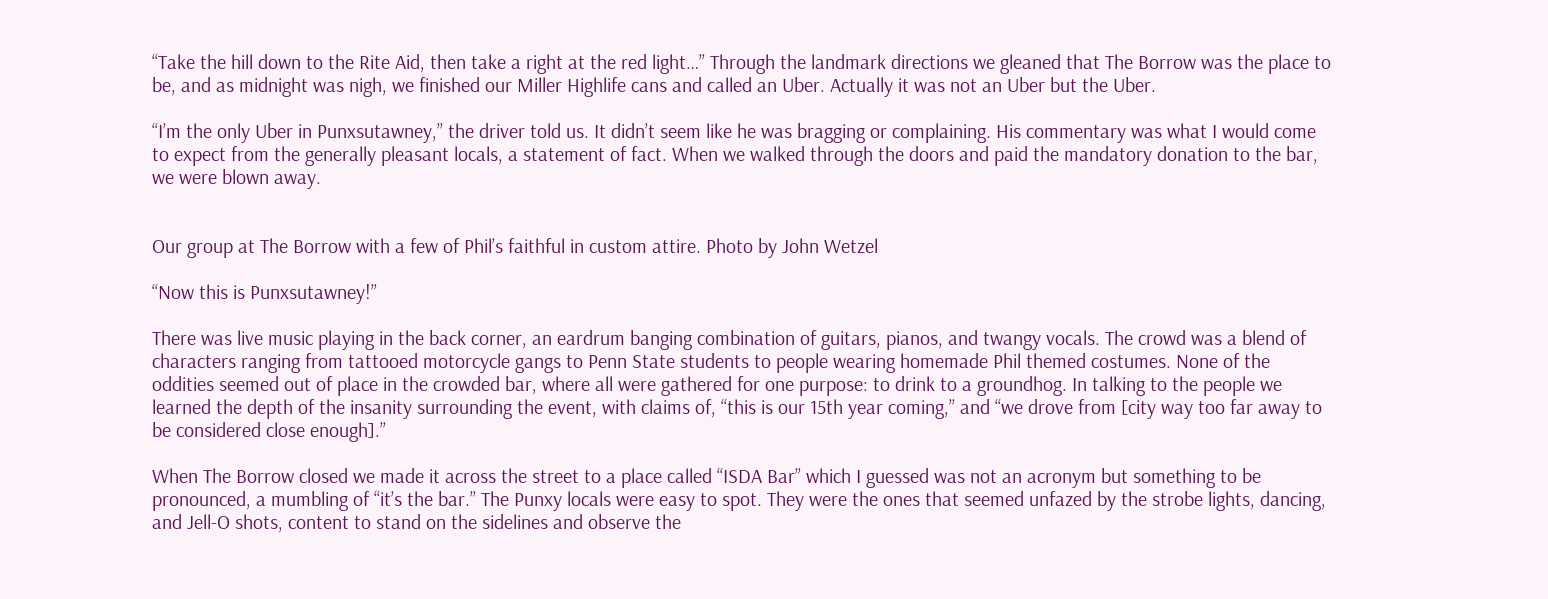“Take the hill down to the Rite Aid, then take a right at the red light…” Through the landmark directions we gleaned that The Borrow was the place to be, and as midnight was nigh, we finished our Miller Highlife cans and called an Uber. Actually it was not an Uber but the Uber.

“I’m the only Uber in Punxsutawney,” the driver told us. It didn’t seem like he was bragging or complaining. His commentary was what I would come to expect from the generally pleasant locals, a statement of fact. When we walked through the doors and paid the mandatory donation to the bar, we were blown away.


Our group at The Borrow with a few of Phil’s faithful in custom attire. Photo by John Wetzel

“Now this is Punxsutawney!”

There was live music playing in the back corner, an eardrum banging combination of guitars, pianos, and twangy vocals. The crowd was a blend of characters ranging from tattooed motorcycle gangs to Penn State students to people wearing homemade Phil themed costumes. None of the oddities seemed out of place in the crowded bar, where all were gathered for one purpose: to drink to a groundhog. In talking to the people we learned the depth of the insanity surrounding the event, with claims of, “this is our 15th year coming,” and “we drove from [city way too far away to be considered close enough].”

When The Borrow closed we made it across the street to a place called “ISDA Bar” which I guessed was not an acronym but something to be pronounced, a mumbling of “it’s the bar.” The Punxy locals were easy to spot. They were the ones that seemed unfazed by the strobe lights, dancing, and Jell-O shots, content to stand on the sidelines and observe the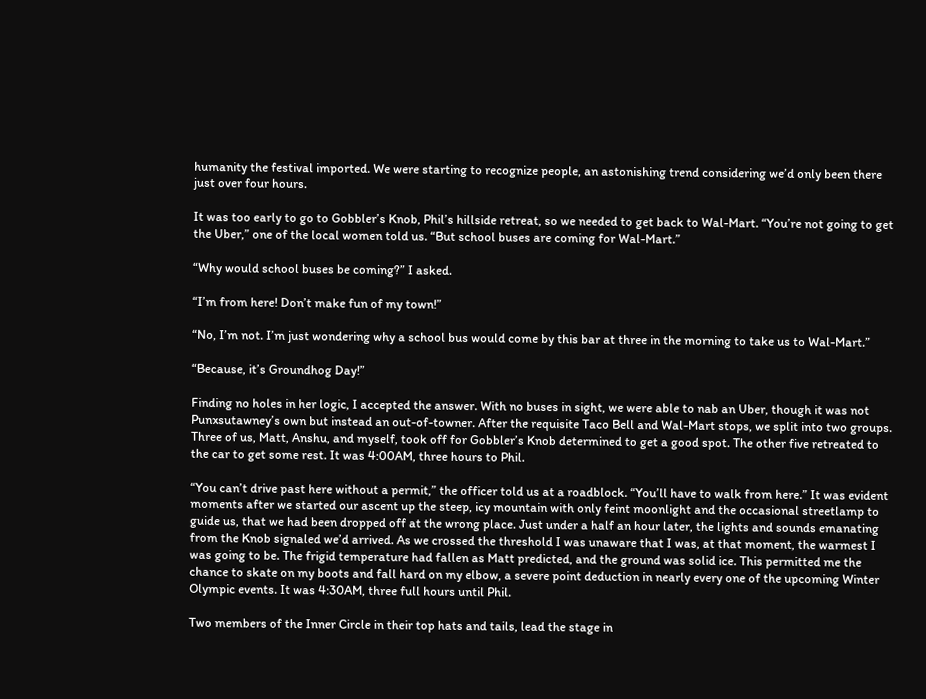humanity the festival imported. We were starting to recognize people, an astonishing trend considering we’d only been there just over four hours.

It was too early to go to Gobbler’s Knob, Phil’s hillside retreat, so we needed to get back to Wal-Mart. “You’re not going to get the Uber,” one of the local women told us. “But school buses are coming for Wal-Mart.”

“Why would school buses be coming?” I asked.

“I’m from here! Don’t make fun of my town!”

“No, I’m not. I’m just wondering why a school bus would come by this bar at three in the morning to take us to Wal-Mart.”

“Because, it’s Groundhog Day!”

Finding no holes in her logic, I accepted the answer. With no buses in sight, we were able to nab an Uber, though it was not Punxsutawney’s own but instead an out-of-towner. After the requisite Taco Bell and Wal-Mart stops, we split into two groups. Three of us, Matt, Anshu, and myself, took off for Gobbler’s Knob determined to get a good spot. The other five retreated to the car to get some rest. It was 4:00AM, three hours to Phil.

“You can’t drive past here without a permit,” the officer told us at a roadblock. “You’ll have to walk from here.” It was evident moments after we started our ascent up the steep, icy mountain with only feint moonlight and the occasional streetlamp to guide us, that we had been dropped off at the wrong place. Just under a half an hour later, the lights and sounds emanating from the Knob signaled we’d arrived. As we crossed the threshold I was unaware that I was, at that moment, the warmest I was going to be. The frigid temperature had fallen as Matt predicted, and the ground was solid ice. This permitted me the chance to skate on my boots and fall hard on my elbow, a severe point deduction in nearly every one of the upcoming Winter Olympic events. It was 4:30AM, three full hours until Phil.

Two members of the Inner Circle in their top hats and tails, lead the stage in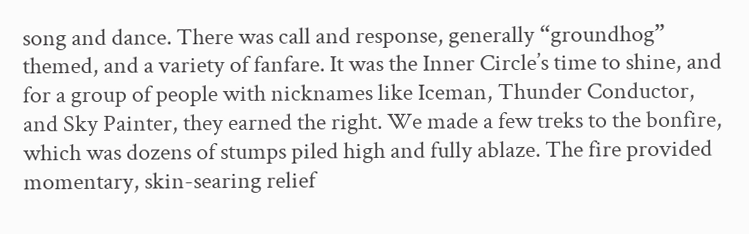song and dance. There was call and response, generally “groundhog” themed, and a variety of fanfare. It was the Inner Circle’s time to shine, and for a group of people with nicknames like Iceman, Thunder Conductor, and Sky Painter, they earned the right. We made a few treks to the bonfire, which was dozens of stumps piled high and fully ablaze. The fire provided momentary, skin-searing relief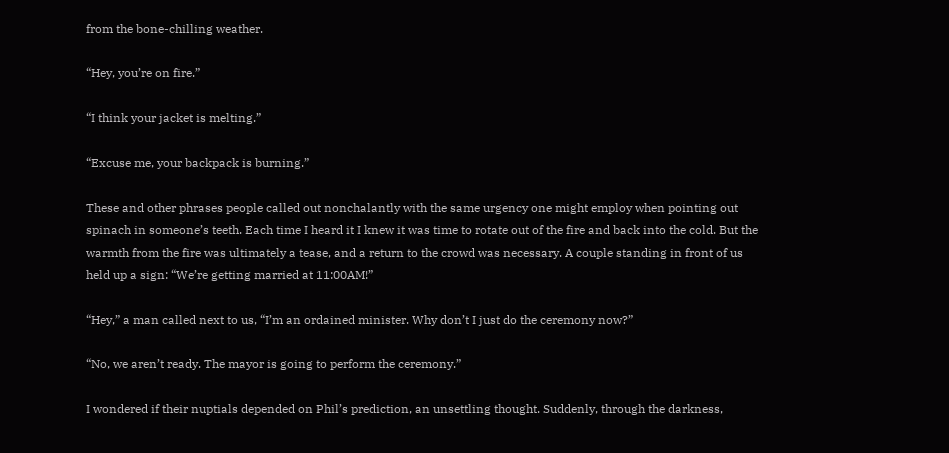from the bone-chilling weather.

“Hey, you’re on fire.”

“I think your jacket is melting.”

“Excuse me, your backpack is burning.”

These and other phrases people called out nonchalantly with the same urgency one might employ when pointing out spinach in someone’s teeth. Each time I heard it I knew it was time to rotate out of the fire and back into the cold. But the warmth from the fire was ultimately a tease, and a return to the crowd was necessary. A couple standing in front of us held up a sign: “We’re getting married at 11:00AM!”

“Hey,” a man called next to us, “I’m an ordained minister. Why don’t I just do the ceremony now?”

“No, we aren’t ready. The mayor is going to perform the ceremony.”

I wondered if their nuptials depended on Phil’s prediction, an unsettling thought. Suddenly, through the darkness,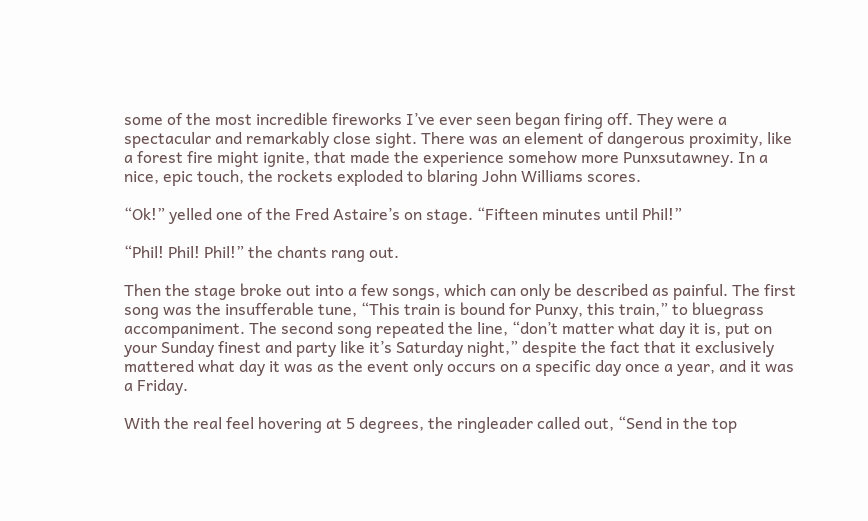some of the most incredible fireworks I’ve ever seen began firing off. They were a spectacular and remarkably close sight. There was an element of dangerous proximity, like a forest fire might ignite, that made the experience somehow more Punxsutawney. In a nice, epic touch, the rockets exploded to blaring John Williams scores.

“Ok!” yelled one of the Fred Astaire’s on stage. “Fifteen minutes until Phil!”

“Phil! Phil! Phil!” the chants rang out.

Then the stage broke out into a few songs, which can only be described as painful. The first song was the insufferable tune, “This train is bound for Punxy, this train,” to bluegrass accompaniment. The second song repeated the line, “don’t matter what day it is, put on your Sunday finest and party like it’s Saturday night,” despite the fact that it exclusively mattered what day it was as the event only occurs on a specific day once a year, and it was a Friday.

With the real feel hovering at 5 degrees, the ringleader called out, “Send in the top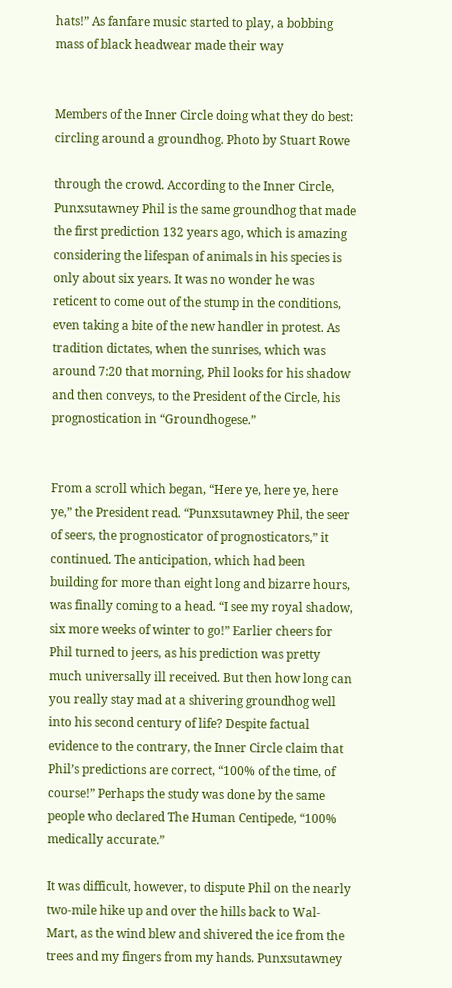hats!” As fanfare music started to play, a bobbing mass of black headwear made their way


Members of the Inner Circle doing what they do best: circling around a groundhog. Photo by Stuart Rowe

through the crowd. According to the Inner Circle, Punxsutawney Phil is the same groundhog that made the first prediction 132 years ago, which is amazing considering the lifespan of animals in his species is only about six years. It was no wonder he was reticent to come out of the stump in the conditions, even taking a bite of the new handler in protest. As tradition dictates, when the sunrises, which was around 7:20 that morning, Phil looks for his shadow and then conveys, to the President of the Circle, his prognostication in “Groundhogese.”


From a scroll which began, “Here ye, here ye, here ye,” the President read. “Punxsutawney Phil, the seer of seers, the prognosticator of prognosticators,” it continued. The anticipation, which had been building for more than eight long and bizarre hours, was finally coming to a head. “I see my royal shadow, six more weeks of winter to go!” Earlier cheers for Phil turned to jeers, as his prediction was pretty much universally ill received. But then how long can you really stay mad at a shivering groundhog well into his second century of life? Despite factual evidence to the contrary, the Inner Circle claim that Phil’s predictions are correct, “100% of the time, of course!” Perhaps the study was done by the same people who declared The Human Centipede, “100% medically accurate.”

It was difficult, however, to dispute Phil on the nearly two-mile hike up and over the hills back to Wal-Mart, as the wind blew and shivered the ice from the trees and my fingers from my hands. Punxsutawney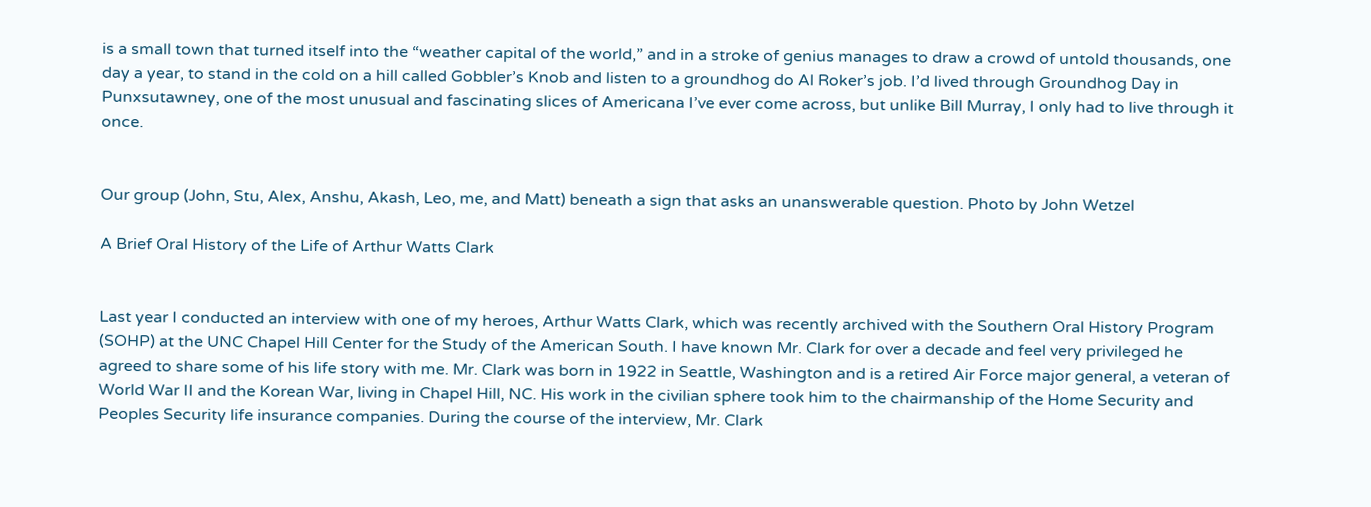is a small town that turned itself into the “weather capital of the world,” and in a stroke of genius manages to draw a crowd of untold thousands, one day a year, to stand in the cold on a hill called Gobbler’s Knob and listen to a groundhog do Al Roker’s job. I’d lived through Groundhog Day in Punxsutawney, one of the most unusual and fascinating slices of Americana I’ve ever come across, but unlike Bill Murray, I only had to live through it once.


Our group (John, Stu, Alex, Anshu, Akash, Leo, me, and Matt) beneath a sign that asks an unanswerable question. Photo by John Wetzel

A Brief Oral History of the Life of Arthur Watts Clark


Last year I conducted an interview with one of my heroes, Arthur Watts Clark, which was recently archived with the Southern Oral History Program (SOHP) at the UNC Chapel Hill Center for the Study of the American South. I have known Mr. Clark for over a decade and feel very privileged he agreed to share some of his life story with me. Mr. Clark was born in 1922 in Seattle, Washington and is a retired Air Force major general, a veteran of World War II and the Korean War, living in Chapel Hill, NC. His work in the civilian sphere took him to the chairmanship of the Home Security and Peoples Security life insurance companies. During the course of the interview, Mr. Clark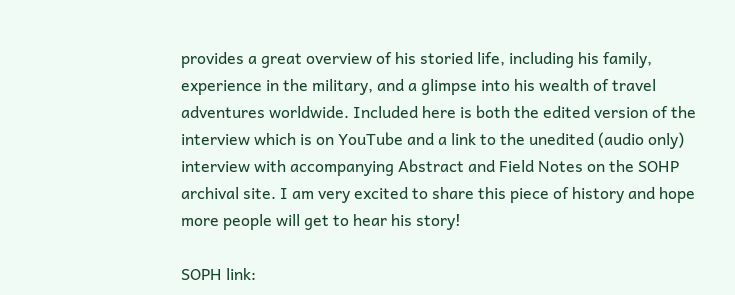provides a great overview of his storied life, including his family, experience in the military, and a glimpse into his wealth of travel adventures worldwide. Included here is both the edited version of the interview which is on YouTube and a link to the unedited (audio only) interview with accompanying Abstract and Field Notes on the SOHP archival site. I am very excited to share this piece of history and hope more people will get to hear his story!

SOPH link: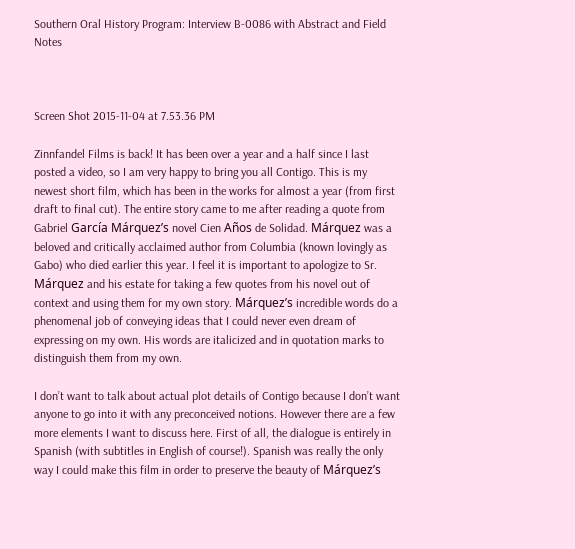Southern Oral History Program: Interview B-0086 with Abstract and Field Notes



Screen Shot 2015-11-04 at 7.53.36 PM

Zinnfandel Films is back! It has been over a year and a half since I last posted a video, so I am very happy to bring you all Contigo. This is my newest short film, which has been in the works for almost a year (from first draft to final cut). The entire story came to me after reading a quote from Gabriel García Márquez’s novel Cien Años de Solidad. Márquez was a beloved and critically acclaimed author from Columbia (known lovingly as Gabo) who died earlier this year. I feel it is important to apologize to Sr. Márquez and his estate for taking a few quotes from his novel out of context and using them for my own story. Márquez’s incredible words do a phenomenal job of conveying ideas that I could never even dream of expressing on my own. His words are italicized and in quotation marks to distinguish them from my own.

I don’t want to talk about actual plot details of Contigo because I don’t want anyone to go into it with any preconceived notions. However there are a few more elements I want to discuss here. First of all, the dialogue is entirely in Spanish (with subtitles in English of course!). Spanish was really the only way I could make this film in order to preserve the beauty of Márquez’s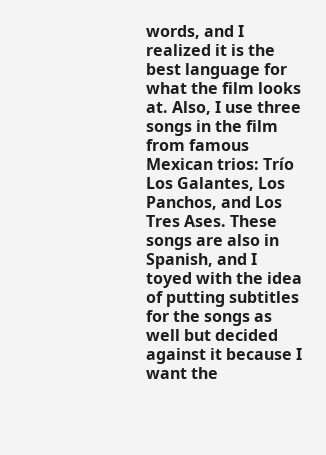words, and I realized it is the best language for what the film looks at. Also, I use three songs in the film from famous Mexican trios: Trío Los Galantes, Los Panchos, and Los Tres Ases. These songs are also in Spanish, and I toyed with the idea of putting subtitles for the songs as well but decided against it because I want the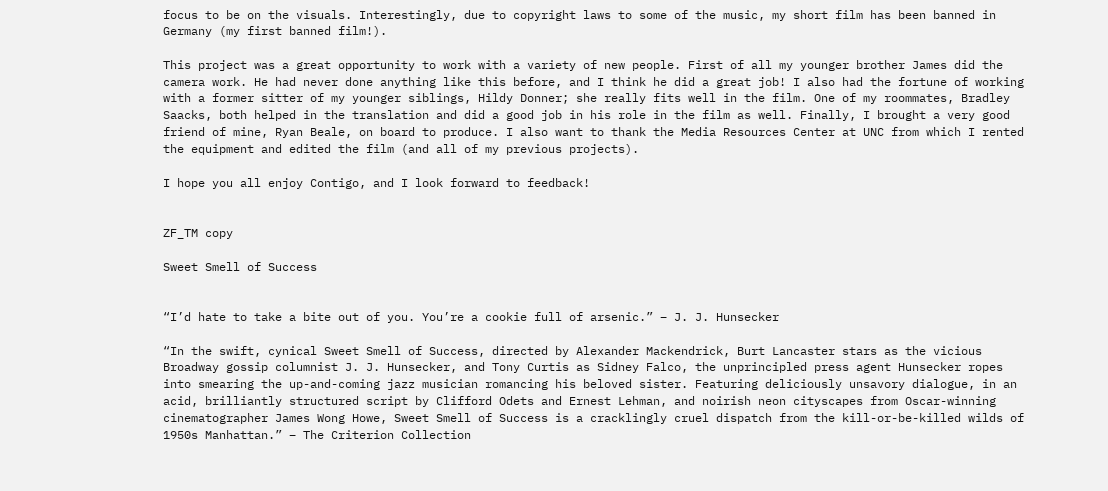focus to be on the visuals. Interestingly, due to copyright laws to some of the music, my short film has been banned in Germany (my first banned film!).

This project was a great opportunity to work with a variety of new people. First of all my younger brother James did the camera work. He had never done anything like this before, and I think he did a great job! I also had the fortune of working with a former sitter of my younger siblings, Hildy Donner; she really fits well in the film. One of my roommates, Bradley Saacks, both helped in the translation and did a good job in his role in the film as well. Finally, I brought a very good friend of mine, Ryan Beale, on board to produce. I also want to thank the Media Resources Center at UNC from which I rented the equipment and edited the film (and all of my previous projects).

I hope you all enjoy Contigo, and I look forward to feedback!


ZF_TM copy

Sweet Smell of Success


“I’d hate to take a bite out of you. You’re a cookie full of arsenic.” – J. J. Hunsecker

“In the swift, cynical Sweet Smell of Success, directed by Alexander Mackendrick, Burt Lancaster stars as the vicious Broadway gossip columnist J. J. Hunsecker, and Tony Curtis as Sidney Falco, the unprincipled press agent Hunsecker ropes into smearing the up-and-coming jazz musician romancing his beloved sister. Featuring deliciously unsavory dialogue, in an acid, brilliantly structured script by Clifford Odets and Ernest Lehman, and noirish neon cityscapes from Oscar-winning cinematographer James Wong Howe, Sweet Smell of Success is a cracklingly cruel dispatch from the kill-or-be-killed wilds of 1950s Manhattan.” – The Criterion Collection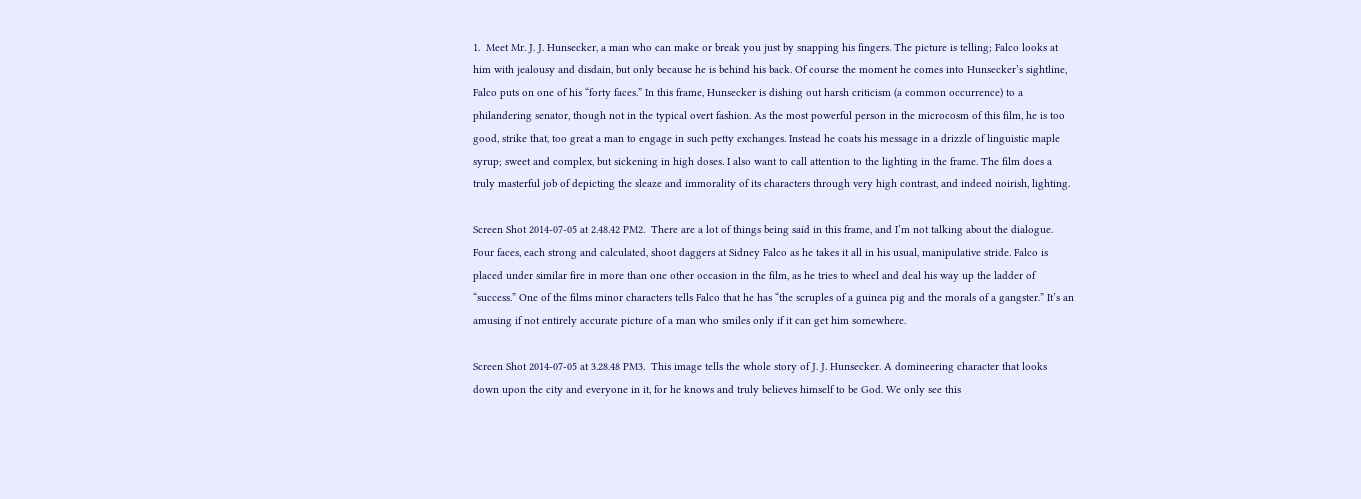1.  Meet Mr. J. J. Hunsecker, a man who can make or break you just by snapping his fingers. The picture is telling; Falco looks at him with jealousy and disdain, but only because he is behind his back. Of course the moment he comes into Hunsecker’s sightline, Falco puts on one of his “forty faces.” In this frame, Hunsecker is dishing out harsh criticism (a common occurrence) to a philandering senator, though not in the typical overt fashion. As the most powerful person in the microcosm of this film, he is too good, strike that, too great a man to engage in such petty exchanges. Instead he coats his message in a drizzle of linguistic maple syrup; sweet and complex, but sickening in high doses. I also want to call attention to the lighting in the frame. The film does a truly masterful job of depicting the sleaze and immorality of its characters through very high contrast, and indeed noirish, lighting.

Screen Shot 2014-07-05 at 2.48.42 PM2.  There are a lot of things being said in this frame, and I’m not talking about the dialogue. Four faces, each strong and calculated, shoot daggers at Sidney Falco as he takes it all in his usual, manipulative stride. Falco is placed under similar fire in more than one other occasion in the film, as he tries to wheel and deal his way up the ladder of “success.” One of the films minor characters tells Falco that he has “the scruples of a guinea pig and the morals of a gangster.” It’s an amusing if not entirely accurate picture of a man who smiles only if it can get him somewhere.

Screen Shot 2014-07-05 at 3.28.48 PM3.  This image tells the whole story of J. J. Hunsecker. A domineering character that looks down upon the city and everyone in it, for he knows and truly believes himself to be God. We only see this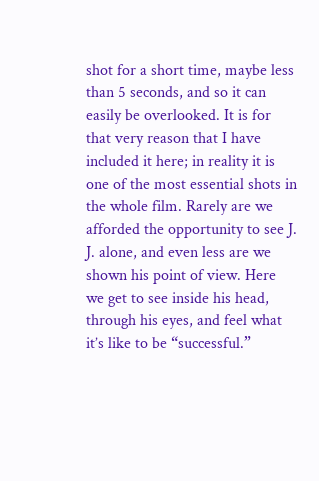shot for a short time, maybe less than 5 seconds, and so it can easily be overlooked. It is for that very reason that I have included it here; in reality it is one of the most essential shots in the whole film. Rarely are we afforded the opportunity to see J. J. alone, and even less are we shown his point of view. Here we get to see inside his head, through his eyes, and feel what it’s like to be “successful.”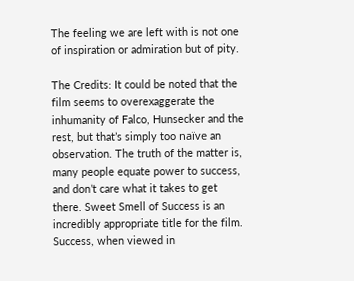The feeling we are left with is not one of inspiration or admiration but of pity.

The Credits: It could be noted that the film seems to overexaggerate the inhumanity of Falco, Hunsecker and the rest, but that’s simply too naïve an observation. The truth of the matter is, many people equate power to success, and don’t care what it takes to get there. Sweet Smell of Success is an incredibly appropriate title for the film. Success, when viewed in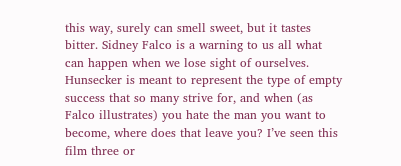this way, surely can smell sweet, but it tastes bitter. Sidney Falco is a warning to us all what can happen when we lose sight of ourselves. Hunsecker is meant to represent the type of empty success that so many strive for, and when (as Falco illustrates) you hate the man you want to become, where does that leave you? I’ve seen this film three or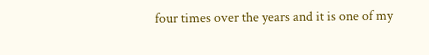four times over the years and it is one of my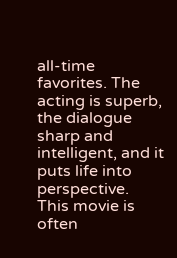all-time favorites. The acting is superb, the dialogue sharp and intelligent, and it puts life into perspective. This movie is often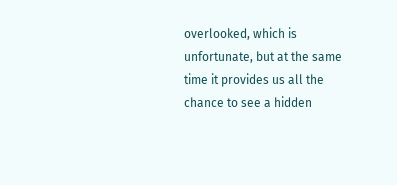overlooked, which is unfortunate, but at the same time it provides us all the chance to see a hidden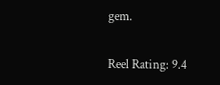gem.

Reel Rating: 9.4